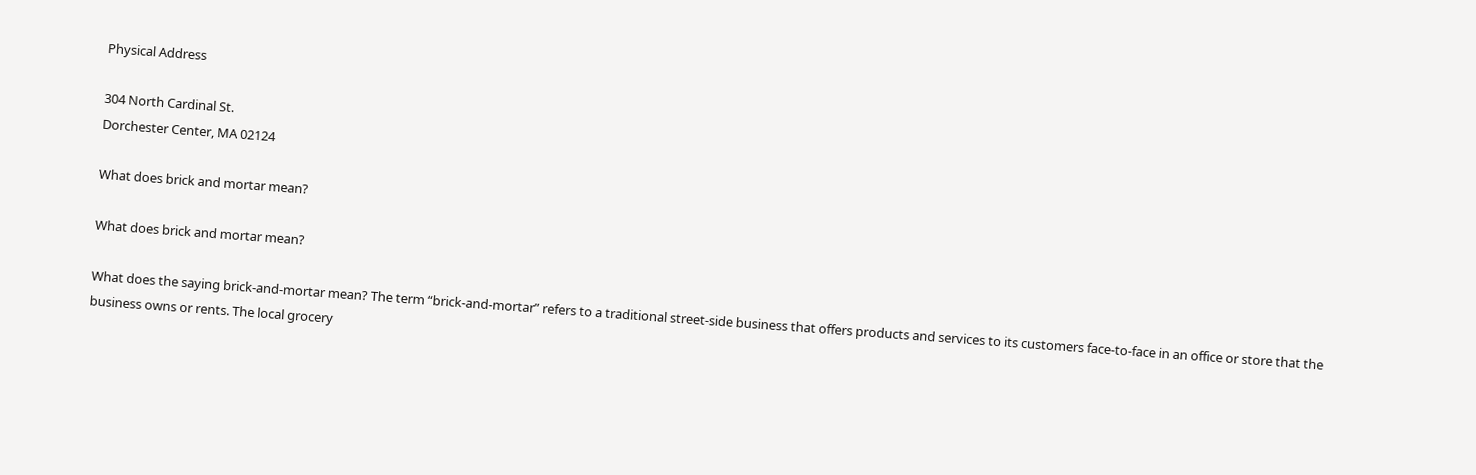Physical Address

304 North Cardinal St.
Dorchester Center, MA 02124

What does brick and mortar mean?

What does brick and mortar mean?

What does the saying brick-and-mortar mean? The term “brick-and-mortar” refers to a traditional street-side business that offers products and services to its customers face-to-face in an office or store that the business owns or rents. The local grocery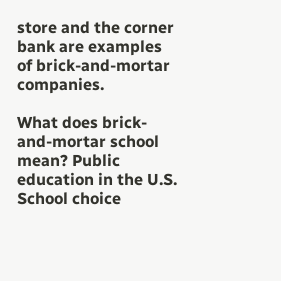store and the corner bank are examples of brick-and-mortar companies.

What does brick-and-mortar school mean? Public education in the U.S. School choice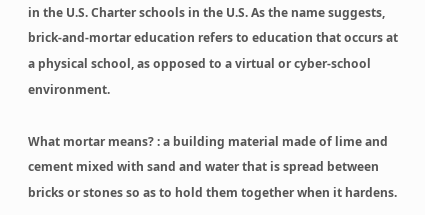in the U.S. Charter schools in the U.S. As the name suggests, brick-and-mortar education refers to education that occurs at a physical school, as opposed to a virtual or cyber-school environment.

What mortar means? : a building material made of lime and cement mixed with sand and water that is spread between bricks or stones so as to hold them together when it hardens.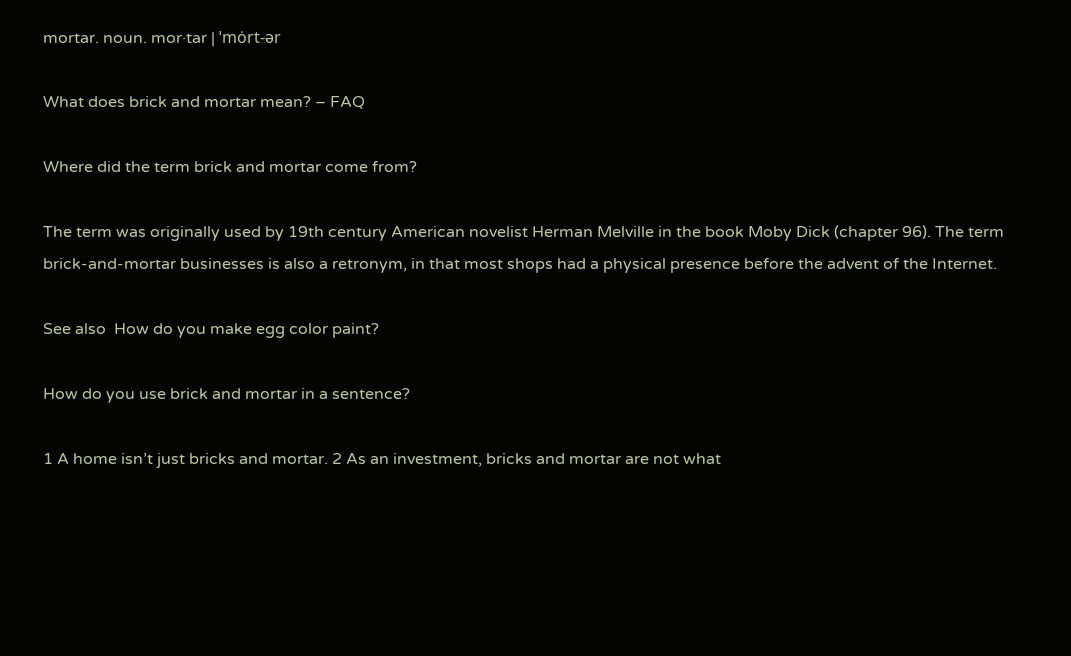mortar. noun. mor·tar | ˈmȯrt-ər

What does brick and mortar mean? – FAQ

Where did the term brick and mortar come from?

The term was originally used by 19th century American novelist Herman Melville in the book Moby Dick (chapter 96). The term brick-and-mortar businesses is also a retronym, in that most shops had a physical presence before the advent of the Internet.

See also  How do you make egg color paint?

How do you use brick and mortar in a sentence?

1 A home isn’t just bricks and mortar. 2 As an investment, bricks and mortar are not what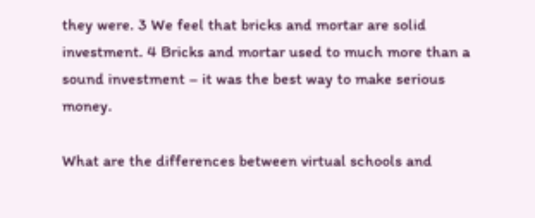they were. 3 We feel that bricks and mortar are solid investment. 4 Bricks and mortar used to much more than a sound investment – it was the best way to make serious money.

What are the differences between virtual schools and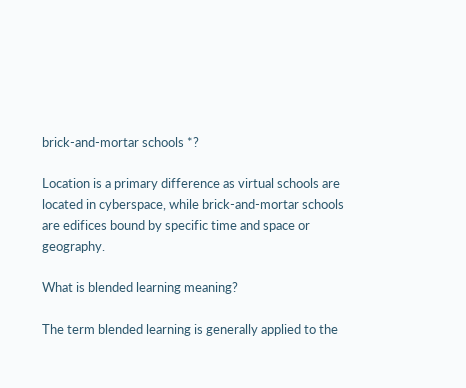brick-and-mortar schools *?

Location is a primary difference as virtual schools are located in cyberspace, while brick-and-mortar schools are edifices bound by specific time and space or geography.

What is blended learning meaning?

The term blended learning is generally applied to the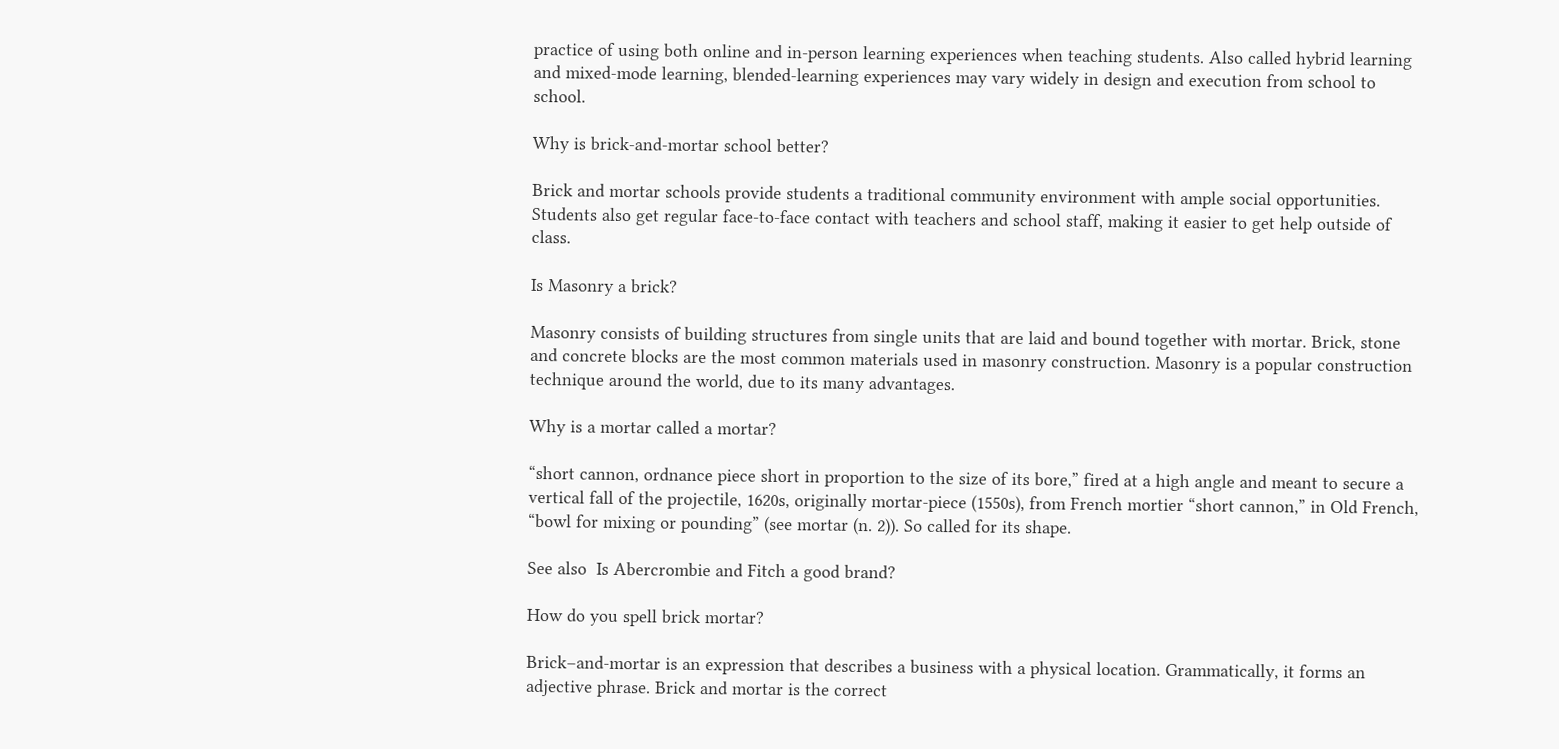practice of using both online and in-person learning experiences when teaching students. Also called hybrid learning and mixed-mode learning, blended-learning experiences may vary widely in design and execution from school to school.

Why is brick-and-mortar school better?

Brick and mortar schools provide students a traditional community environment with ample social opportunities. Students also get regular face-to-face contact with teachers and school staff, making it easier to get help outside of class.

Is Masonry a brick?

Masonry consists of building structures from single units that are laid and bound together with mortar. Brick, stone and concrete blocks are the most common materials used in masonry construction. Masonry is a popular construction technique around the world, due to its many advantages.

Why is a mortar called a mortar?

“short cannon, ordnance piece short in proportion to the size of its bore,” fired at a high angle and meant to secure a vertical fall of the projectile, 1620s, originally mortar-piece (1550s), from French mortier “short cannon,” in Old French, “bowl for mixing or pounding” (see mortar (n. 2)). So called for its shape.

See also  Is Abercrombie and Fitch a good brand?

How do you spell brick mortar?

Brick–and-mortar is an expression that describes a business with a physical location. Grammatically, it forms an adjective phrase. Brick and mortar is the correct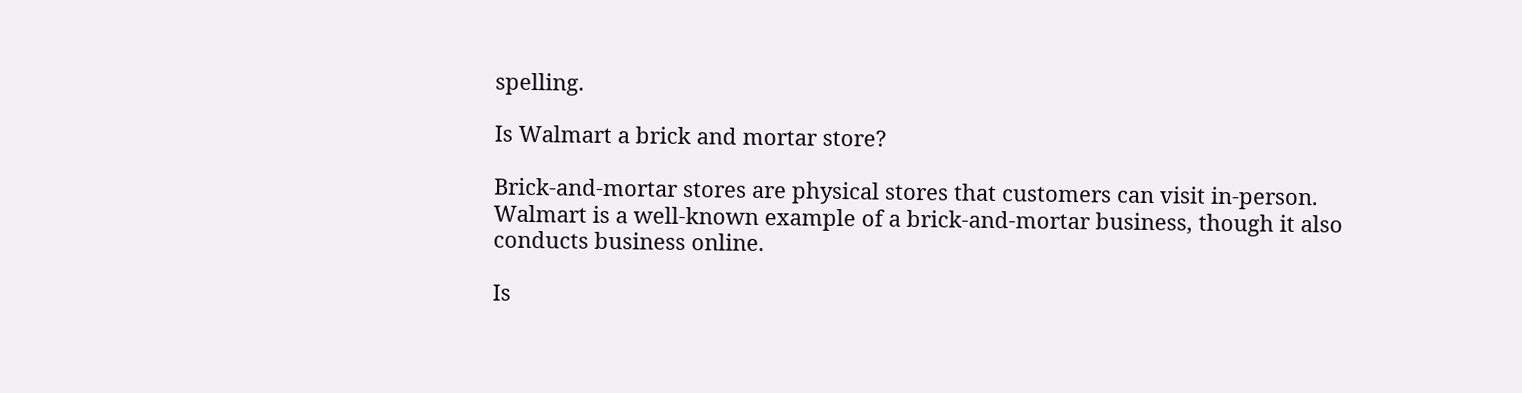spelling.

Is Walmart a brick and mortar store?

Brick-and-mortar stores are physical stores that customers can visit in-person. Walmart is a well-known example of a brick-and-mortar business, though it also conducts business online.

Is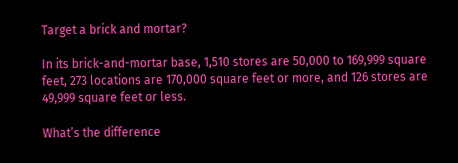Target a brick and mortar?

In its brick-and-mortar base, 1,510 stores are 50,000 to 169,999 square feet, 273 locations are 170,000 square feet or more, and 126 stores are 49,999 square feet or less.

What’s the difference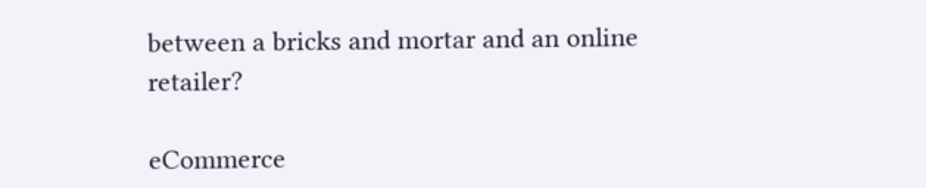between a bricks and mortar and an online retailer?

eCommerce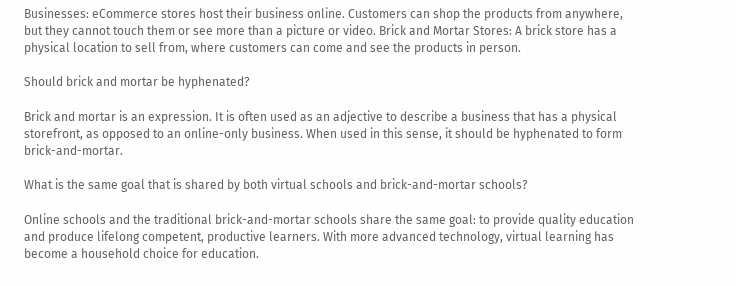Businesses: eCommerce stores host their business online. Customers can shop the products from anywhere, but they cannot touch them or see more than a picture or video. Brick and Mortar Stores: A brick store has a physical location to sell from, where customers can come and see the products in person.

Should brick and mortar be hyphenated?

Brick and mortar is an expression. It is often used as an adjective to describe a business that has a physical storefront, as opposed to an online-only business. When used in this sense, it should be hyphenated to form brick-and-mortar.

What is the same goal that is shared by both virtual schools and brick-and-mortar schools?

Online schools and the traditional brick-and-mortar schools share the same goal: to provide quality education and produce lifelong competent, productive learners. With more advanced technology, virtual learning has become a household choice for education.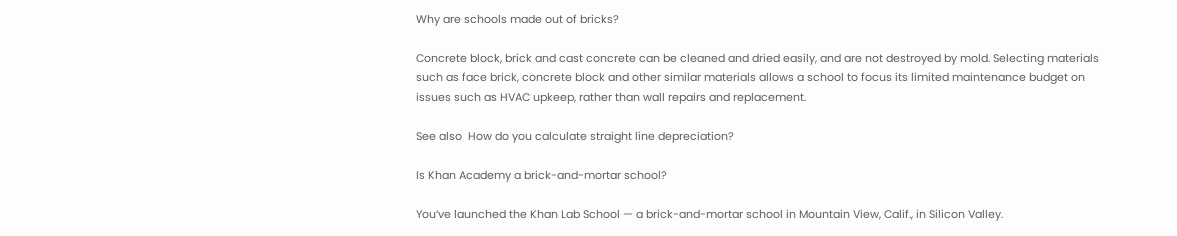Why are schools made out of bricks?

Concrete block, brick and cast concrete can be cleaned and dried easily, and are not destroyed by mold. Selecting materials such as face brick, concrete block and other similar materials allows a school to focus its limited maintenance budget on issues such as HVAC upkeep, rather than wall repairs and replacement.

See also  How do you calculate straight line depreciation?

Is Khan Academy a brick-and-mortar school?

You’ve launched the Khan Lab School — a brick-and-mortar school in Mountain View, Calif., in Silicon Valley.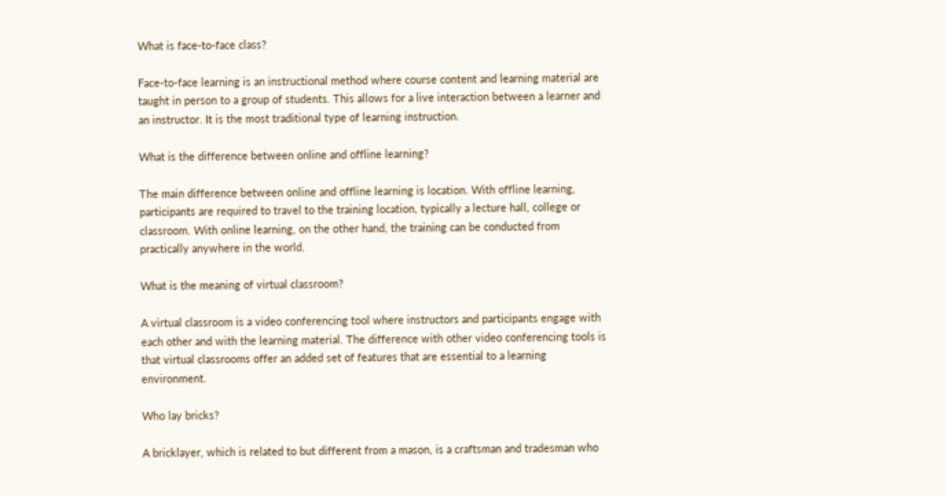What is face-to-face class?

Face-to-face learning is an instructional method where course content and learning material are taught in person to a group of students. This allows for a live interaction between a learner and an instructor. It is the most traditional type of learning instruction.

What is the difference between online and offline learning?

The main difference between online and offline learning is location. With offline learning, participants are required to travel to the training location, typically a lecture hall, college or classroom. With online learning, on the other hand, the training can be conducted from practically anywhere in the world.

What is the meaning of virtual classroom?

A virtual classroom is a video conferencing tool where instructors and participants engage with each other and with the learning material. The difference with other video conferencing tools is that virtual classrooms offer an added set of features that are essential to a learning environment.

Who lay bricks?

A bricklayer, which is related to but different from a mason, is a craftsman and tradesman who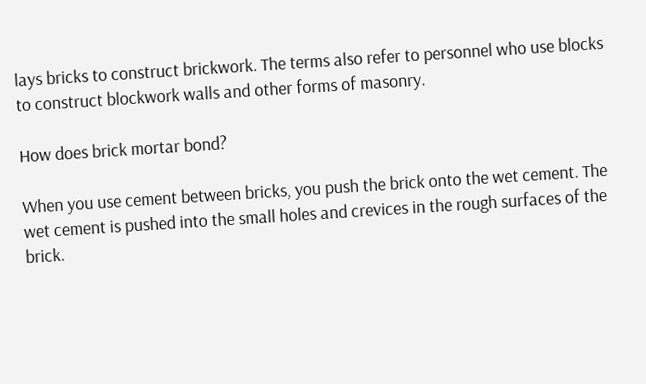lays bricks to construct brickwork. The terms also refer to personnel who use blocks to construct blockwork walls and other forms of masonry.

How does brick mortar bond?

When you use cement between bricks, you push the brick onto the wet cement. The wet cement is pushed into the small holes and crevices in the rough surfaces of the brick.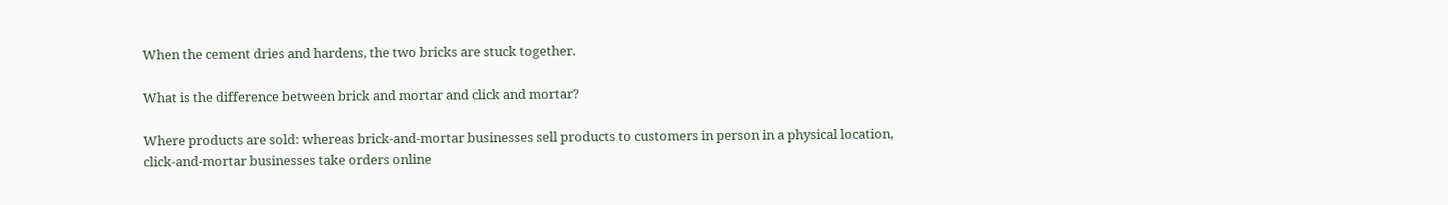When the cement dries and hardens, the two bricks are stuck together.

What is the difference between brick and mortar and click and mortar?

Where products are sold: whereas brick-and-mortar businesses sell products to customers in person in a physical location, click-and-mortar businesses take orders online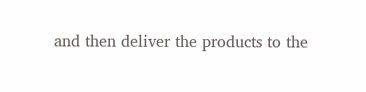and then deliver the products to the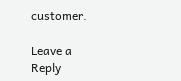customer.

Leave a Reply